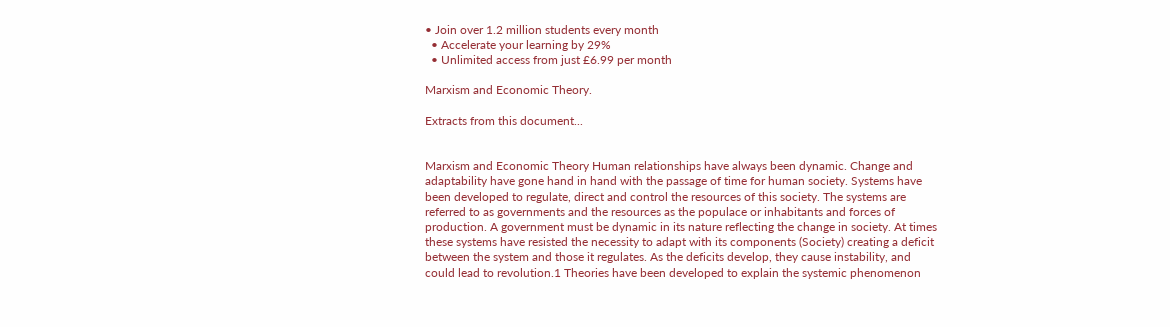• Join over 1.2 million students every month
  • Accelerate your learning by 29%
  • Unlimited access from just £6.99 per month

Marxism and Economic Theory.

Extracts from this document...


Marxism and Economic Theory Human relationships have always been dynamic. Change and adaptability have gone hand in hand with the passage of time for human society. Systems have been developed to regulate, direct and control the resources of this society. The systems are referred to as governments and the resources as the populace or inhabitants and forces of production. A government must be dynamic in its nature reflecting the change in society. At times these systems have resisted the necessity to adapt with its components (Society) creating a deficit between the system and those it regulates. As the deficits develop, they cause instability, and could lead to revolution.1 Theories have been developed to explain the systemic phenomenon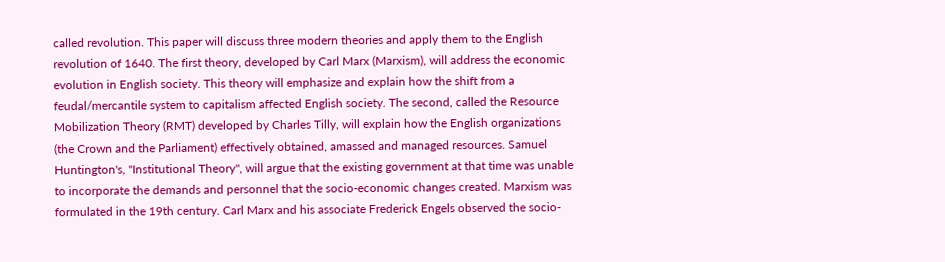called revolution. This paper will discuss three modern theories and apply them to the English revolution of 1640. The first theory, developed by Carl Marx (Marxism), will address the economic evolution in English society. This theory will emphasize and explain how the shift from a feudal/mercantile system to capitalism affected English society. The second, called the Resource Mobilization Theory (RMT) developed by Charles Tilly, will explain how the English organizations (the Crown and the Parliament) effectively obtained, amassed and managed resources. Samuel Huntington's, "Institutional Theory", will argue that the existing government at that time was unable to incorporate the demands and personnel that the socio-economic changes created. Marxism was formulated in the 19th century. Carl Marx and his associate Frederick Engels observed the socio-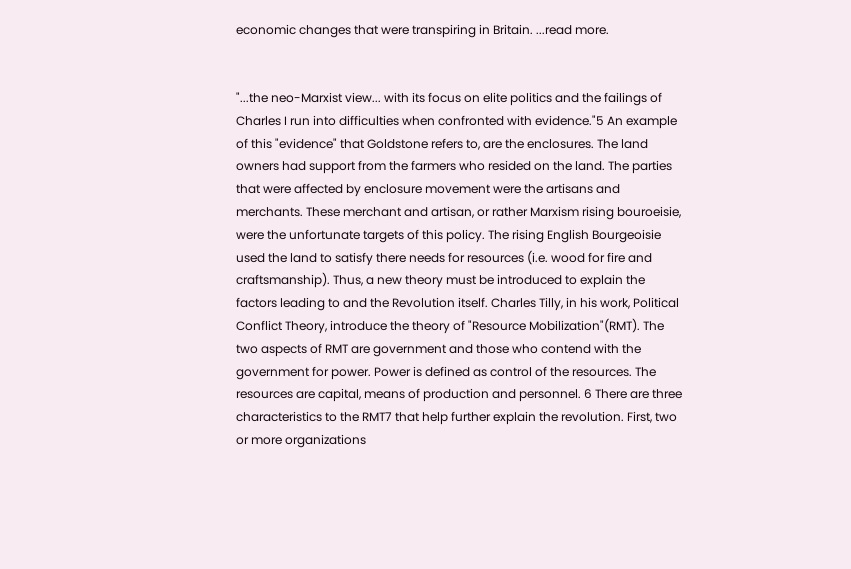economic changes that were transpiring in Britain. ...read more.


"...the neo-Marxist view... with its focus on elite politics and the failings of Charles I run into difficulties when confronted with evidence."5 An example of this "evidence" that Goldstone refers to, are the enclosures. The land owners had support from the farmers who resided on the land. The parties that were affected by enclosure movement were the artisans and merchants. These merchant and artisan, or rather Marxism rising bouroeisie, were the unfortunate targets of this policy. The rising English Bourgeoisie used the land to satisfy there needs for resources (i.e. wood for fire and craftsmanship). Thus, a new theory must be introduced to explain the factors leading to and the Revolution itself. Charles Tilly, in his work, Political Conflict Theory, introduce the theory of "Resource Mobilization"(RMT). The two aspects of RMT are government and those who contend with the government for power. Power is defined as control of the resources. The resources are capital, means of production and personnel. 6 There are three characteristics to the RMT7 that help further explain the revolution. First, two or more organizations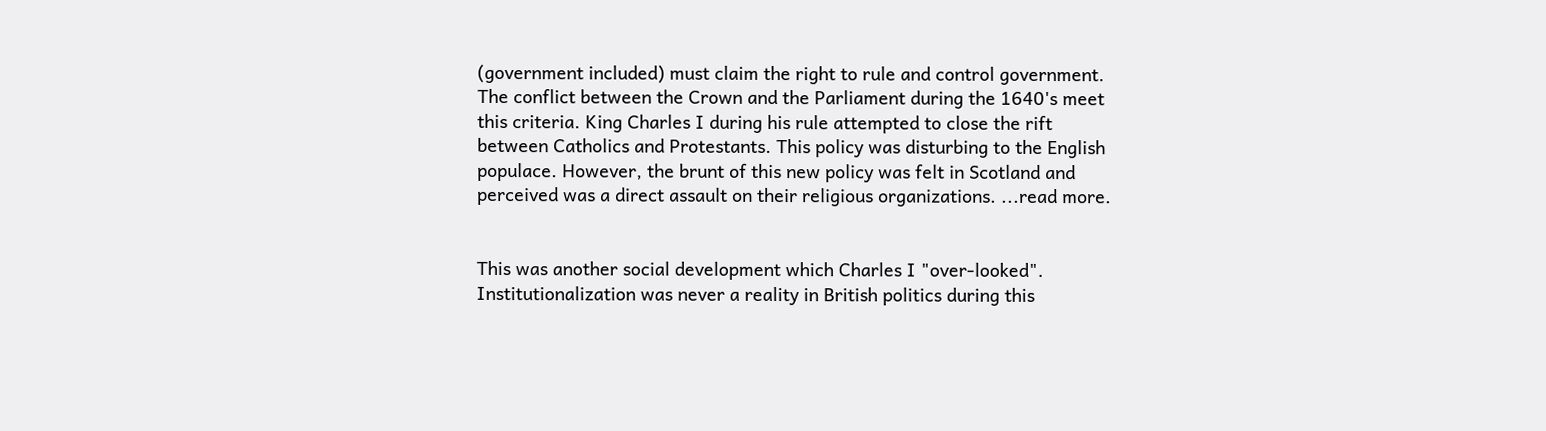(government included) must claim the right to rule and control government. The conflict between the Crown and the Parliament during the 1640's meet this criteria. King Charles I during his rule attempted to close the rift between Catholics and Protestants. This policy was disturbing to the English populace. However, the brunt of this new policy was felt in Scotland and perceived was a direct assault on their religious organizations. ...read more.


This was another social development which Charles I "over-looked". Institutionalization was never a reality in British politics during this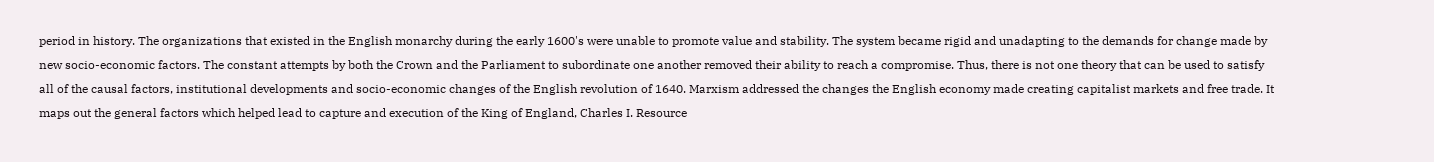period in history. The organizations that existed in the English monarchy during the early 1600's were unable to promote value and stability. The system became rigid and unadapting to the demands for change made by new socio-economic factors. The constant attempts by both the Crown and the Parliament to subordinate one another removed their ability to reach a compromise. Thus, there is not one theory that can be used to satisfy all of the causal factors, institutional developments and socio-economic changes of the English revolution of 1640. Marxism addressed the changes the English economy made creating capitalist markets and free trade. It maps out the general factors which helped lead to capture and execution of the King of England, Charles I. Resource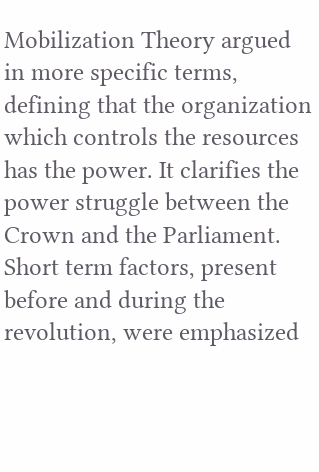Mobilization Theory argued in more specific terms, defining that the organization which controls the resources has the power. It clarifies the power struggle between the Crown and the Parliament. Short term factors, present before and during the revolution, were emphasized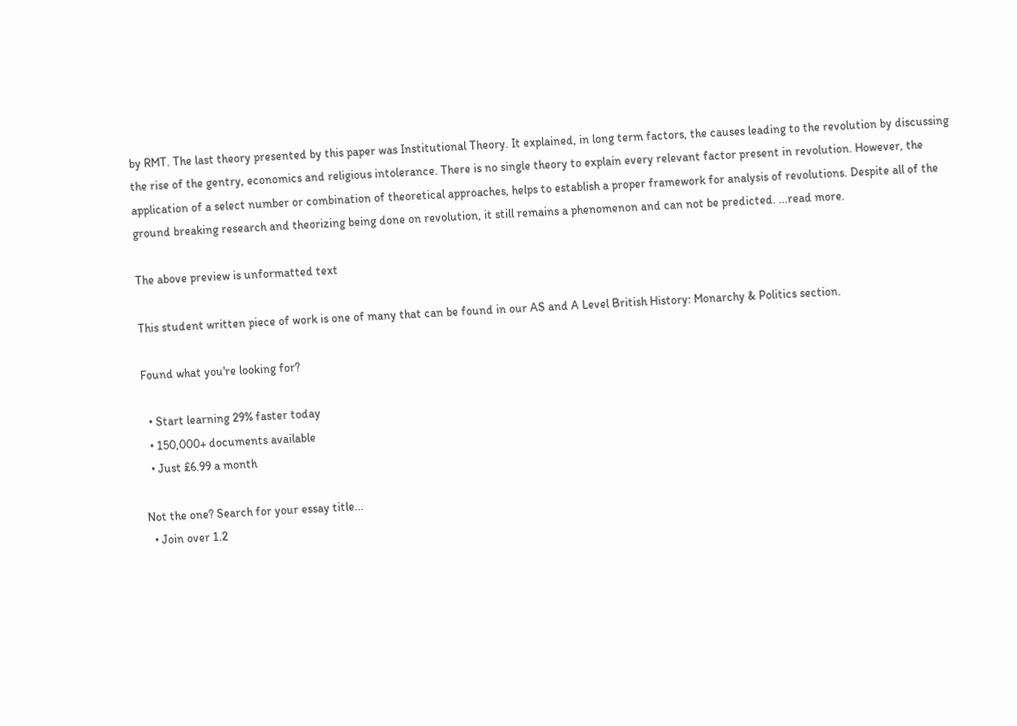by RMT. The last theory presented by this paper was Institutional Theory. It explained, in long term factors, the causes leading to the revolution by discussing the rise of the gentry, economics and religious intolerance. There is no single theory to explain every relevant factor present in revolution. However, the application of a select number or combination of theoretical approaches, helps to establish a proper framework for analysis of revolutions. Despite all of the ground breaking research and theorizing being done on revolution, it still remains a phenomenon and can not be predicted. ...read more.

The above preview is unformatted text

This student written piece of work is one of many that can be found in our AS and A Level British History: Monarchy & Politics section.

Found what you're looking for?

  • Start learning 29% faster today
  • 150,000+ documents available
  • Just £6.99 a month

Not the one? Search for your essay title...
  • Join over 1.2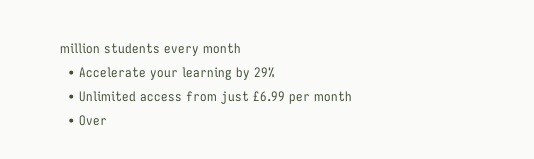million students every month
  • Accelerate your learning by 29%
  • Unlimited access from just £6.99 per month
  • Over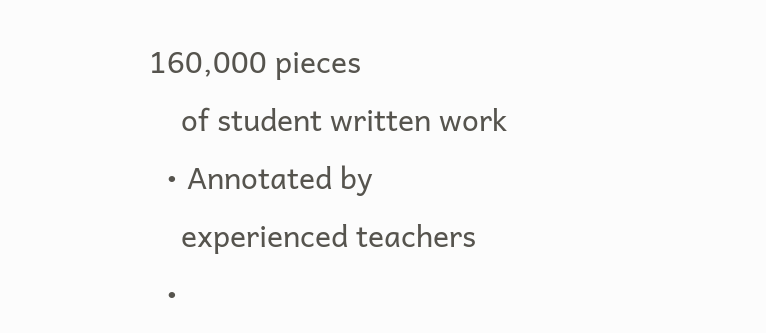160,000 pieces
    of student written work
  • Annotated by
    experienced teachers
  •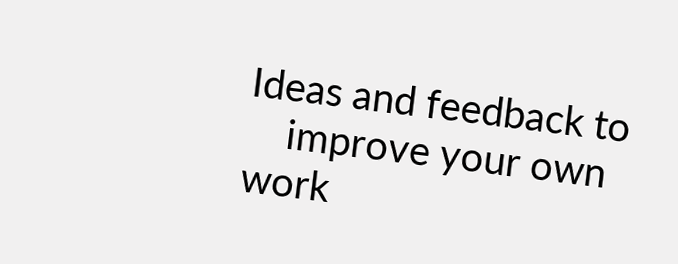Ideas and feedback to
    improve your own work